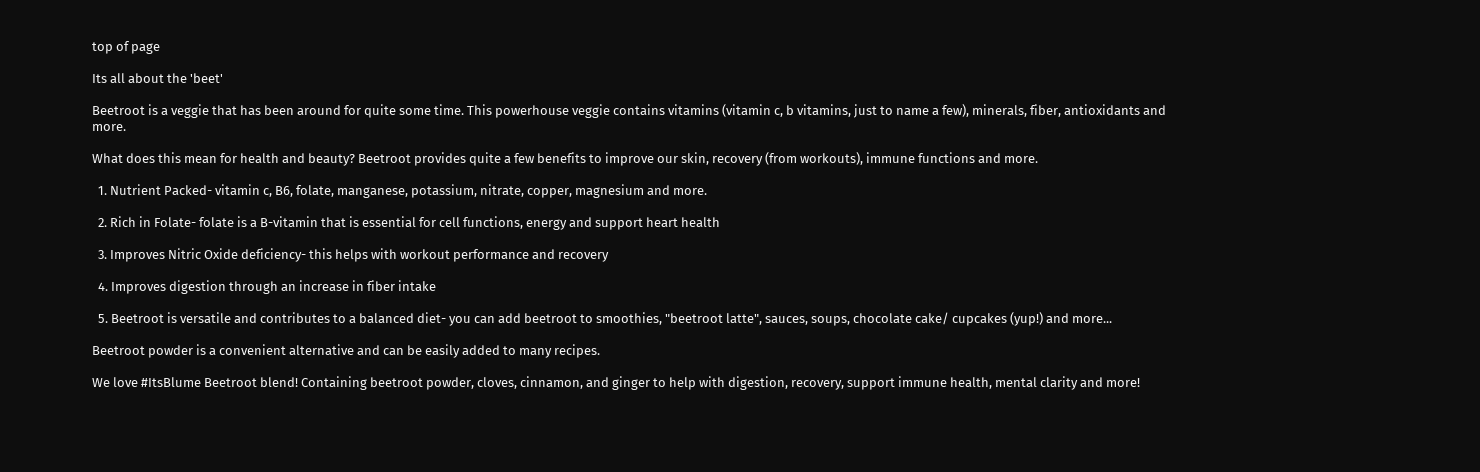top of page

Its all about the 'beet'

Beetroot is a veggie that has been around for quite some time. This powerhouse veggie contains vitamins (vitamin c, b vitamins, just to name a few), minerals, fiber, antioxidants and more.

What does this mean for health and beauty? Beetroot provides quite a few benefits to improve our skin, recovery (from workouts), immune functions and more.

  1. Nutrient Packed- vitamin c, B6, folate, manganese, potassium, nitrate, copper, magnesium and more.

  2. Rich in Folate- folate is a B-vitamin that is essential for cell functions, energy and support heart health

  3. Improves Nitric Oxide deficiency- this helps with workout performance and recovery

  4. Improves digestion through an increase in fiber intake

  5. Beetroot is versatile and contributes to a balanced diet- you can add beetroot to smoothies, "beetroot latte", sauces, soups, chocolate cake/ cupcakes (yup!) and more...

Beetroot powder is a convenient alternative and can be easily added to many recipes.

We love #ItsBlume Beetroot blend! Containing beetroot powder, cloves, cinnamon, and ginger to help with digestion, recovery, support immune health, mental clarity and more!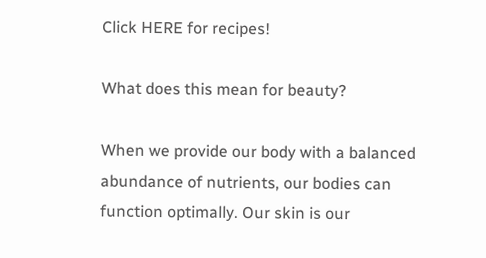Click HERE for recipes!

What does this mean for beauty?

When we provide our body with a balanced abundance of nutrients, our bodies can function optimally. Our skin is our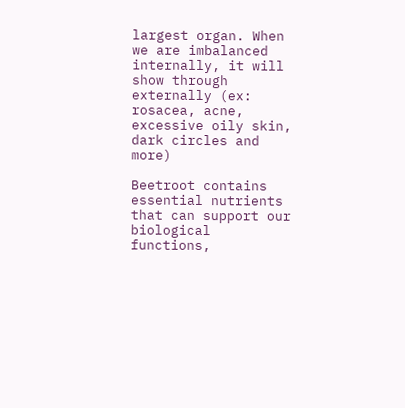largest organ. When we are imbalanced internally, it will show through externally (ex: rosacea, acne, excessive oily skin, dark circles and more)

Beetroot contains essential nutrients that can support our biological functions,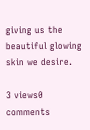giving us the beautiful glowing skin we desire.

3 views0 comments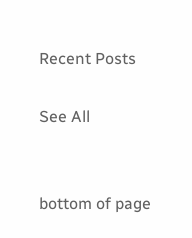Recent Posts

See All


bottom of page